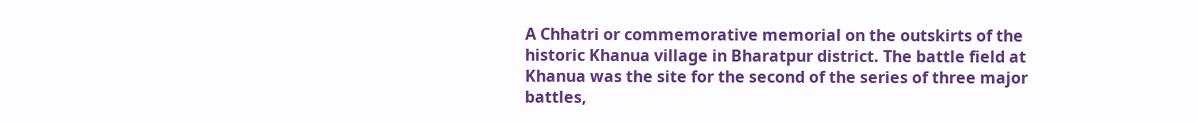A Chhatri or commemorative memorial on the outskirts of the historic Khanua village in Bharatpur district. The battle field at Khanua was the site for the second of the series of three major battles,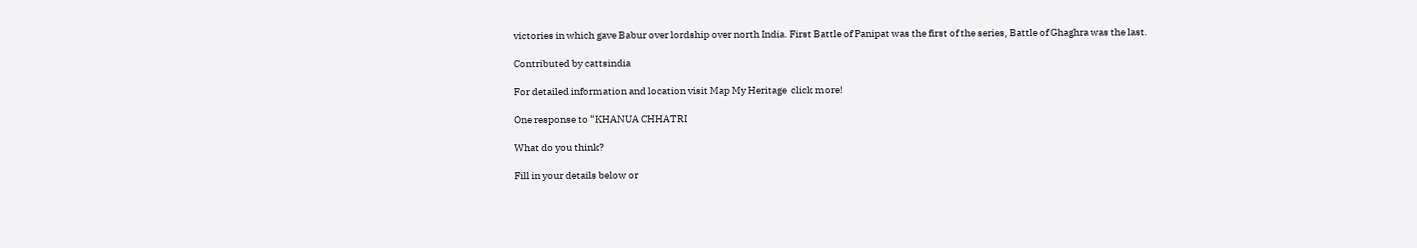victories in which gave Babur over lordship over north India. First Battle of Panipat was the first of the series, Battle of Ghaghra was the last.

Contributed by cattsindia

For detailed information and location visit Map My Heritage  click more!

One response to “KHANUA CHHATRI

What do you think?

Fill in your details below or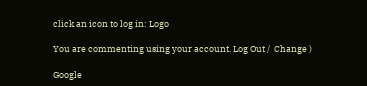click an icon to log in: Logo

You are commenting using your account. Log Out /  Change )

Google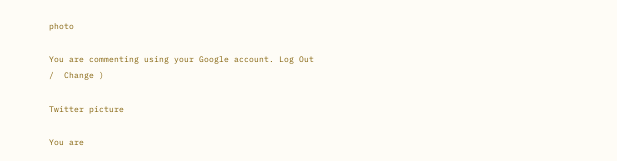photo

You are commenting using your Google account. Log Out /  Change )

Twitter picture

You are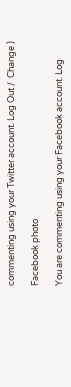commenting using your Twitter account. Log Out /  Change )

Facebook photo

You are commenting using your Facebook account. Log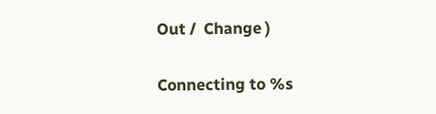Out /  Change )

Connecting to %s